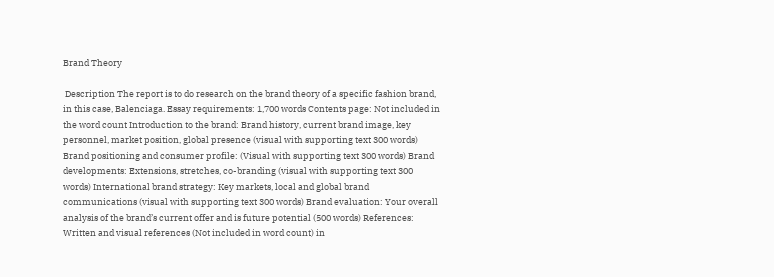Brand Theory

 Description The report is to do research on the brand theory of a specific fashion brand, in this case, Balenciaga. Essay requirements: 1,700 words Contents page: Not included in the word count Introduction to the brand: Brand history, current brand image, key personnel, market position, global presence (visual with supporting text 300 words) Brand positioning and consumer profile: (Visual with supporting text 300 words) Brand developments: Extensions, stretches, co-branding (visual with supporting text 300 words) International brand strategy: Key markets, local and global brand communications (visual with supporting text 300 words) Brand evaluation: Your overall analysis of the brand’s current offer and is future potential (500 words) References: Written and visual references (Not included in word count) in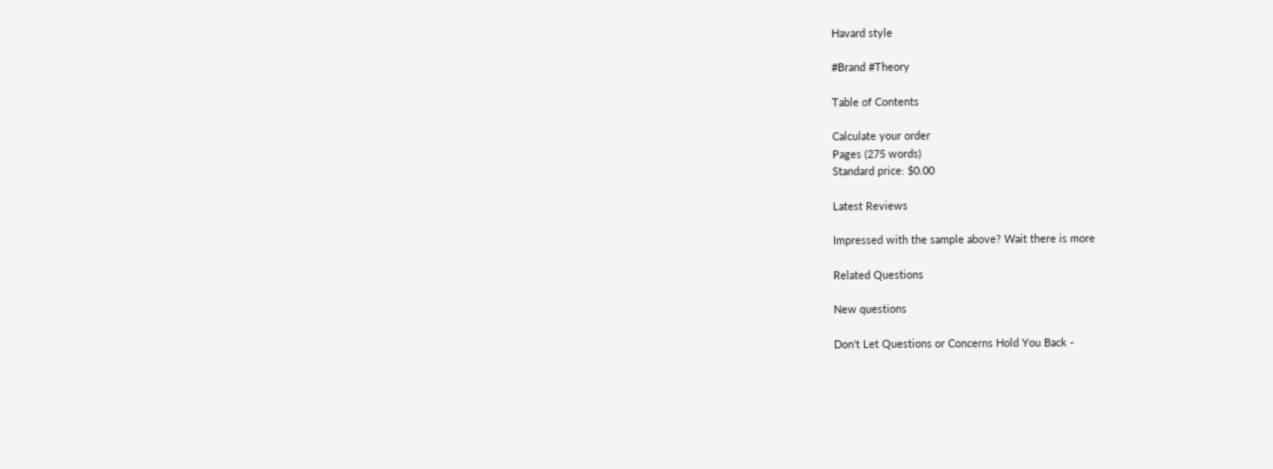Havard style

#Brand #Theory

Table of Contents

Calculate your order
Pages (275 words)
Standard price: $0.00

Latest Reviews

Impressed with the sample above? Wait there is more

Related Questions

New questions

Don't Let Questions or Concerns Hold You Back -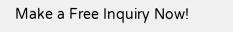Make a Free Inquiry Now!